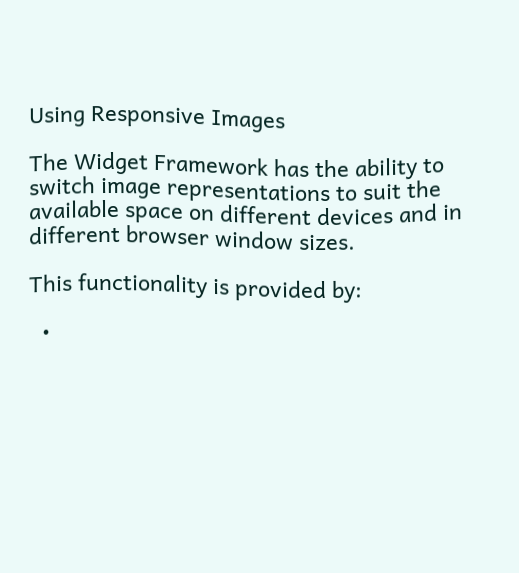Using Responsive Images

The Widget Framework has the ability to switch image representations to suit the available space on different devices and in different browser window sizes.

This functionality is provided by:

  •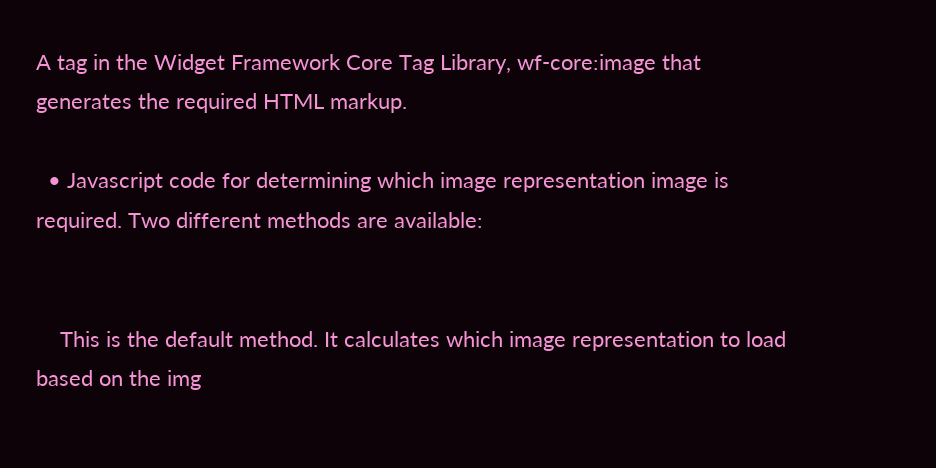A tag in the Widget Framework Core Tag Library, wf-core:image that generates the required HTML markup.

  • Javascript code for determining which image representation image is required. Two different methods are available:


    This is the default method. It calculates which image representation to load based on the img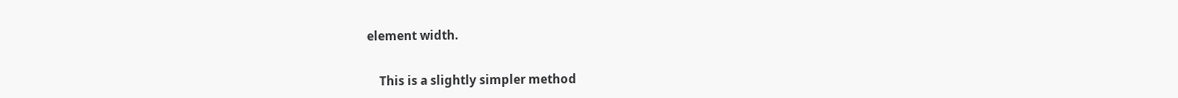element width.


    This is a slightly simpler method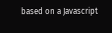based on a Javascript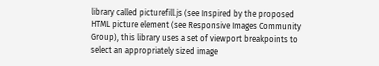library called picturefill.js (see Inspired by the proposed HTML picture element (see Responsive Images Community Group), this library uses a set of viewport breakpoints to select an appropriately sized image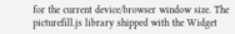for the current device/browser window size. The picturefill.js library shipped with the Widget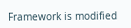Framework is modified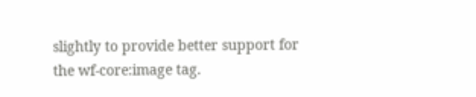slightly to provide better support for the wf-core:image tag.